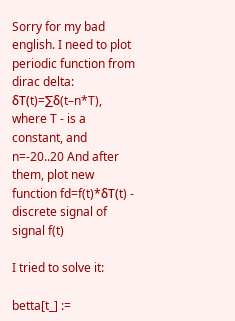Sorry for my bad english. I need to plot periodic function from dirac delta: δT(t)=∑δ(t–n*T), where T - is a constant, and n=-20..20 And after them, plot new function fd=f(t)*δT(t) - discrete signal of signal f(t)

I tried to solve it:

betta[t_] :=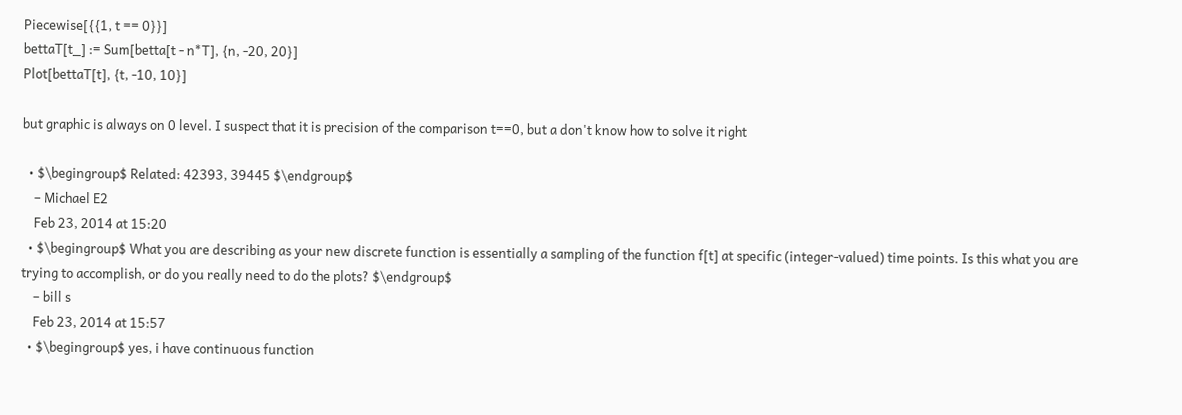Piecewise[{{1, t == 0}}]
bettaT[t_] := Sum[betta[t - n*T], {n, -20, 20}]
Plot[bettaT[t], {t, -10, 10}]

but graphic is always on 0 level. I suspect that it is precision of the comparison t==0, but a don't know how to solve it right

  • $\begingroup$ Related: 42393, 39445 $\endgroup$
    – Michael E2
    Feb 23, 2014 at 15:20
  • $\begingroup$ What you are describing as your new discrete function is essentially a sampling of the function f[t] at specific (integer-valued) time points. Is this what you are trying to accomplish, or do you really need to do the plots? $\endgroup$
    – bill s
    Feb 23, 2014 at 15:57
  • $\begingroup$ yes, i have continuous function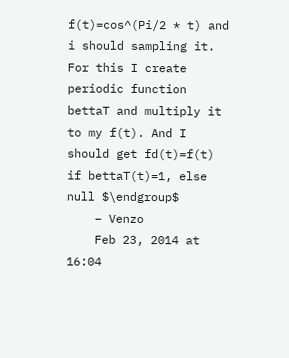f(t)=cos^(Pi/2 * t) and i should sampling it. For this I create periodic function bettaT and multiply it to my f(t). And I should get fd(t)=f(t) if bettaT(t)=1, else null $\endgroup$
    – Venzo
    Feb 23, 2014 at 16:04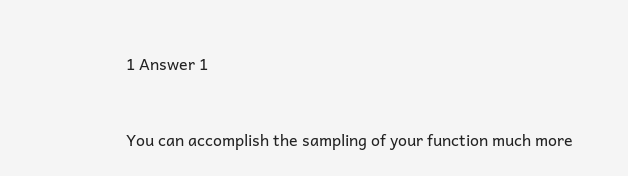1 Answer 1


You can accomplish the sampling of your function much more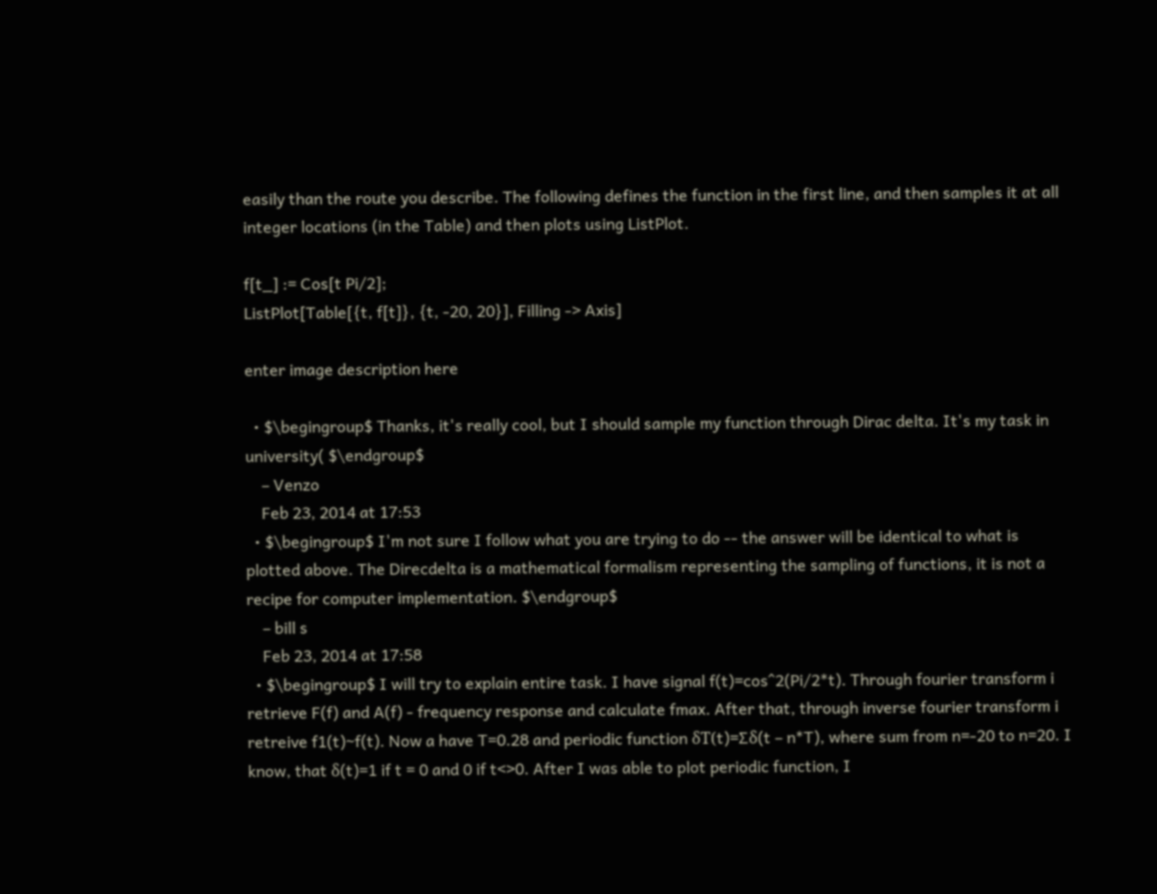easily than the route you describe. The following defines the function in the first line, and then samples it at all integer locations (in the Table) and then plots using ListPlot.

f[t_] := Cos[t Pi/2];
ListPlot[Table[{t, f[t]}, {t, -20, 20}], Filling -> Axis]

enter image description here

  • $\begingroup$ Thanks, it's really cool, but I should sample my function through Dirac delta. It's my task in university( $\endgroup$
    – Venzo
    Feb 23, 2014 at 17:53
  • $\begingroup$ I'm not sure I follow what you are trying to do -- the answer will be identical to what is plotted above. The Direcdelta is a mathematical formalism representing the sampling of functions, it is not a recipe for computer implementation. $\endgroup$
    – bill s
    Feb 23, 2014 at 17:58
  • $\begingroup$ I will try to explain entire task. I have signal f(t)=cos^2(Pi/2*t). Through fourier transform i retrieve F(f) and A(f) - frequency response and calculate fmax. After that, through inverse fourier transform i retreive f1(t)~f(t). Now a have T=0.28 and periodic function δT(t)=∑δ(t – n*T), where sum from n=-20 to n=20. I know, that δ(t)=1 if t = 0 and 0 if t<>0. After I was able to plot periodic function, I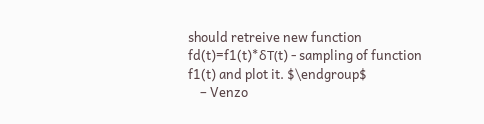should retreive new function fd(t)=f1(t)*δT(t) - sampling of function f1(t) and plot it. $\endgroup$
    – Venzo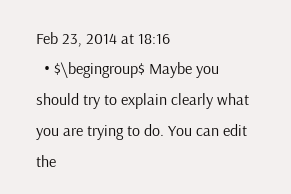Feb 23, 2014 at 18:16
  • $\begingroup$ Maybe you should try to explain clearly what you are trying to do. You can edit the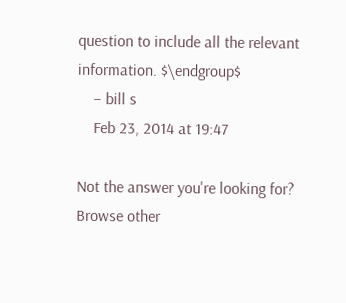question to include all the relevant information. $\endgroup$
    – bill s
    Feb 23, 2014 at 19:47

Not the answer you're looking for? Browse other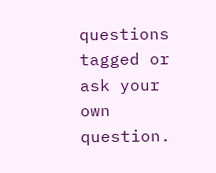questions tagged or ask your own question.